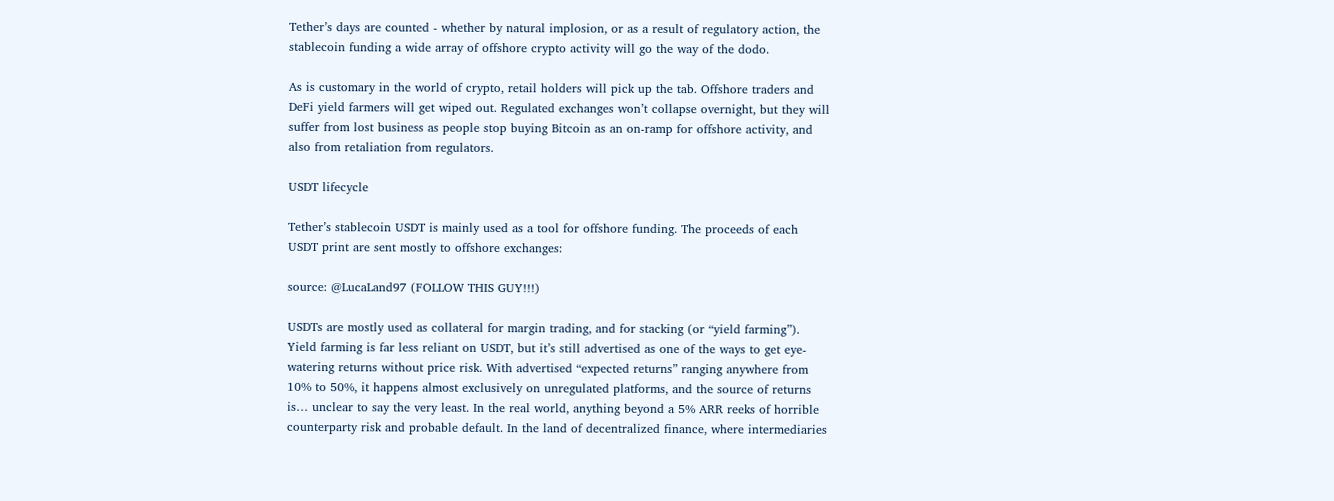Tether’s days are counted - whether by natural implosion, or as a result of regulatory action, the stablecoin funding a wide array of offshore crypto activity will go the way of the dodo.

As is customary in the world of crypto, retail holders will pick up the tab. Offshore traders and DeFi yield farmers will get wiped out. Regulated exchanges won’t collapse overnight, but they will suffer from lost business as people stop buying Bitcoin as an on-ramp for offshore activity, and also from retaliation from regulators.

USDT lifecycle

Tether’s stablecoin USDT is mainly used as a tool for offshore funding. The proceeds of each USDT print are sent mostly to offshore exchanges:

source: @LucaLand97 (FOLLOW THIS GUY!!!)

USDTs are mostly used as collateral for margin trading, and for stacking (or “yield farming”). Yield farming is far less reliant on USDT, but it’s still advertised as one of the ways to get eye-watering returns without price risk. With advertised “expected returns” ranging anywhere from 10% to 50%, it happens almost exclusively on unregulated platforms, and the source of returns is… unclear to say the very least. In the real world, anything beyond a 5% ARR reeks of horrible counterparty risk and probable default. In the land of decentralized finance, where intermediaries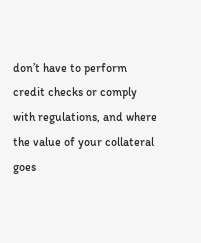don’t have to perform credit checks or comply with regulations, and where the value of your collateral goes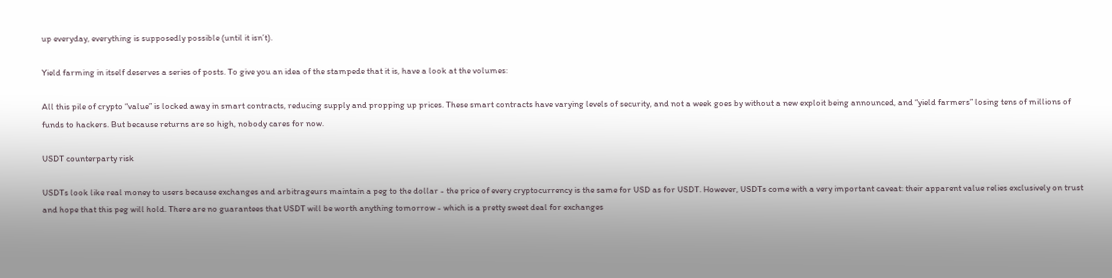up everyday, everything is supposedly possible (until it isn’t).

Yield farming in itself deserves a series of posts. To give you an idea of the stampede that it is, have a look at the volumes:

All this pile of crypto “value” is locked away in smart contracts, reducing supply and propping up prices. These smart contracts have varying levels of security, and not a week goes by without a new exploit being announced, and “yield farmers” losing tens of millions of funds to hackers. But because returns are so high, nobody cares for now.

USDT counterparty risk

USDTs look like real money to users because exchanges and arbitrageurs maintain a peg to the dollar - the price of every cryptocurrency is the same for USD as for USDT. However, USDTs come with a very important caveat: their apparent value relies exclusively on trust and hope that this peg will hold. There are no guarantees that USDT will be worth anything tomorrow - which is a pretty sweet deal for exchanges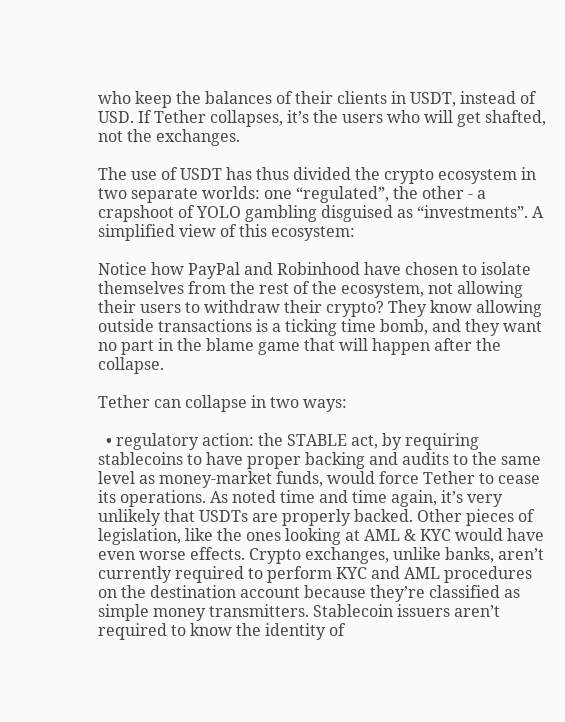who keep the balances of their clients in USDT, instead of USD. If Tether collapses, it’s the users who will get shafted, not the exchanges.

The use of USDT has thus divided the crypto ecosystem in two separate worlds: one “regulated”, the other - a crapshoot of YOLO gambling disguised as “investments”. A simplified view of this ecosystem:

Notice how PayPal and Robinhood have chosen to isolate themselves from the rest of the ecosystem, not allowing their users to withdraw their crypto? They know allowing outside transactions is a ticking time bomb, and they want no part in the blame game that will happen after the collapse.

Tether can collapse in two ways:

  • regulatory action: the STABLE act, by requiring stablecoins to have proper backing and audits to the same level as money-market funds, would force Tether to cease its operations. As noted time and time again, it’s very unlikely that USDTs are properly backed. Other pieces of legislation, like the ones looking at AML & KYC would have even worse effects. Crypto exchanges, unlike banks, aren’t currently required to perform KYC and AML procedures on the destination account because they’re classified as simple money transmitters. Stablecoin issuers aren’t required to know the identity of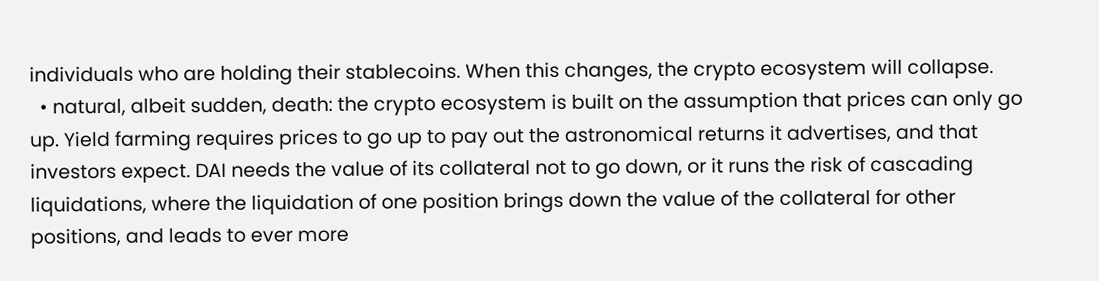individuals who are holding their stablecoins. When this changes, the crypto ecosystem will collapse.
  • natural, albeit sudden, death: the crypto ecosystem is built on the assumption that prices can only go up. Yield farming requires prices to go up to pay out the astronomical returns it advertises, and that investors expect. DAI needs the value of its collateral not to go down, or it runs the risk of cascading liquidations, where the liquidation of one position brings down the value of the collateral for other positions, and leads to ever more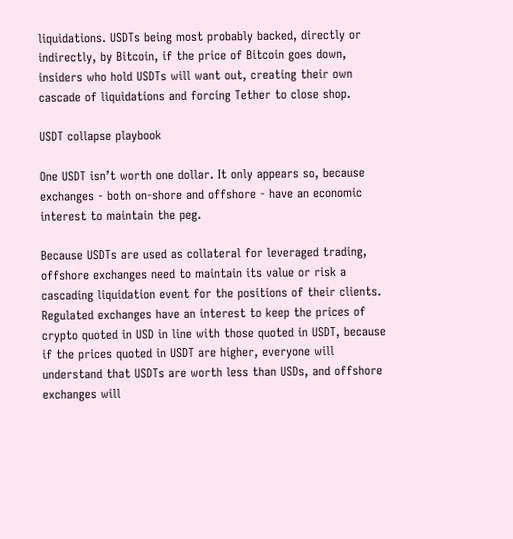liquidations. USDTs being most probably backed, directly or indirectly, by Bitcoin, if the price of Bitcoin goes down, insiders who hold USDTs will want out, creating their own cascade of liquidations and forcing Tether to close shop.

USDT collapse playbook

One USDT isn’t worth one dollar. It only appears so, because exchanges - both on-shore and offshore - have an economic interest to maintain the peg.

Because USDTs are used as collateral for leveraged trading, offshore exchanges need to maintain its value or risk a cascading liquidation event for the positions of their clients. Regulated exchanges have an interest to keep the prices of crypto quoted in USD in line with those quoted in USDT, because if the prices quoted in USDT are higher, everyone will understand that USDTs are worth less than USDs, and offshore exchanges will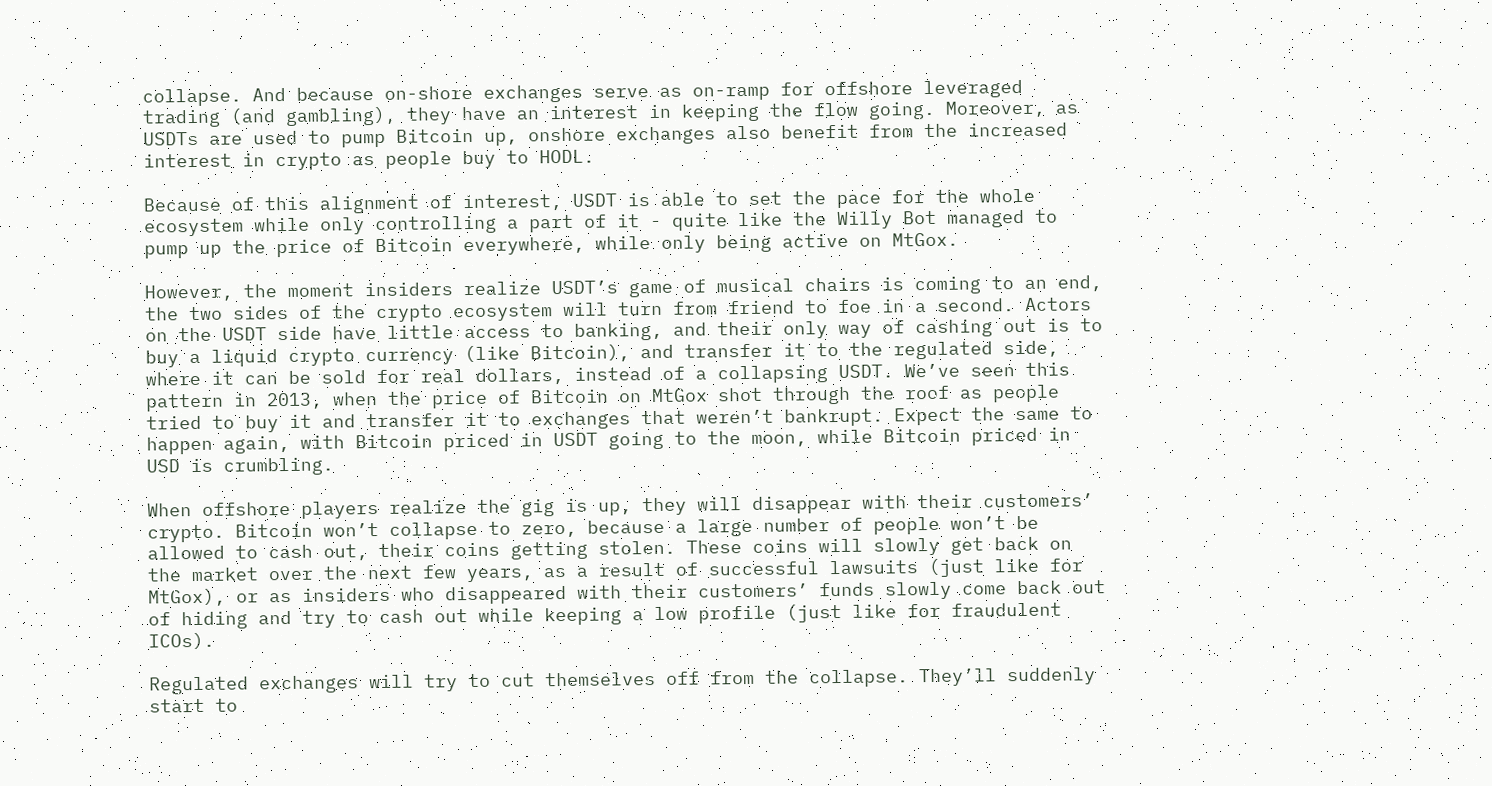collapse. And because on-shore exchanges serve as on-ramp for offshore leveraged trading (and gambling), they have an interest in keeping the flow going. Moreover, as USDTs are used to pump Bitcoin up, onshore exchanges also benefit from the increased interest in crypto as people buy to HODL.

Because of this alignment of interest, USDT is able to set the pace for the whole ecosystem while only controlling a part of it - quite like the Willy Bot managed to pump up the price of Bitcoin everywhere, while only being active on MtGox.

However, the moment insiders realize USDT’s game of musical chairs is coming to an end, the two sides of the crypto ecosystem will turn from friend to foe in a second. Actors on the USDT side have little access to banking, and their only way of cashing out is to buy a liquid crypto currency (like Bitcoin), and transfer it to the regulated side, where it can be sold for real dollars, instead of a collapsing USDT. We’ve seen this pattern in 2013, when the price of Bitcoin on MtGox shot through the roof as people tried to buy it and transfer it to exchanges that weren’t bankrupt. Expect the same to happen again, with Bitcoin priced in USDT going to the moon, while Bitcoin priced in USD is crumbling.

When offshore players realize the gig is up, they will disappear with their customers’ crypto. Bitcoin won’t collapse to zero, because a large number of people won’t be allowed to cash out, their coins getting stolen. These coins will slowly get back on the market over the next few years, as a result of successful lawsuits (just like for MtGox), or as insiders who disappeared with their customers’ funds slowly come back out of hiding and try to cash out while keeping a low profile (just like for fraudulent ICOs).

Regulated exchanges will try to cut themselves off from the collapse. They’ll suddenly start to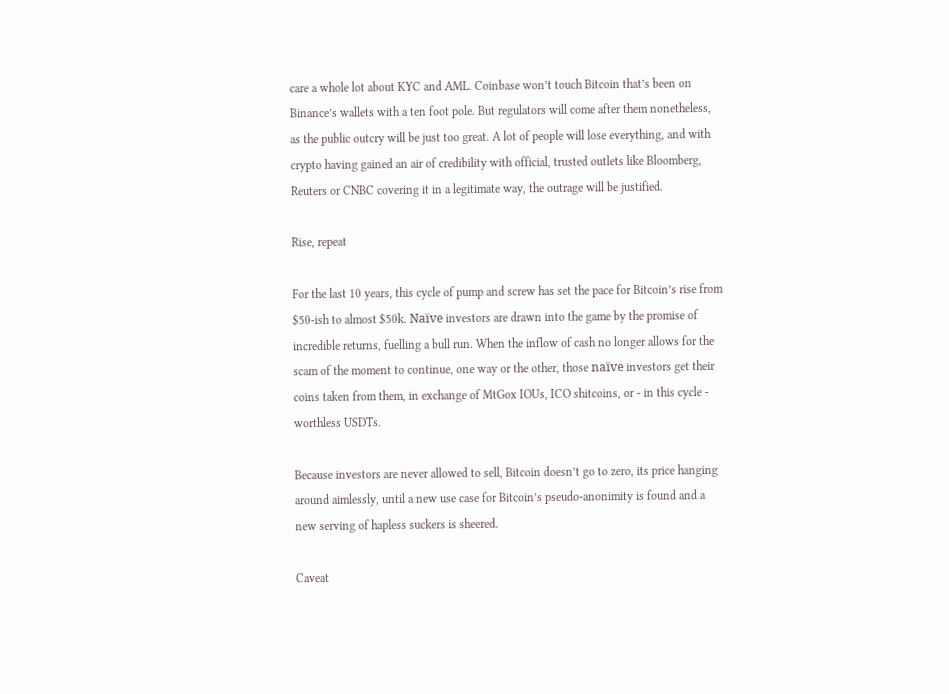care a whole lot about KYC and AML. Coinbase won’t touch Bitcoin that’s been on Binance’s wallets with a ten foot pole. But regulators will come after them nonetheless, as the public outcry will be just too great. A lot of people will lose everything, and with crypto having gained an air of credibility with official, trusted outlets like Bloomberg, Reuters or CNBC covering it in a legitimate way, the outrage will be justified.

Rise, repeat

For the last 10 years, this cycle of pump and screw has set the pace for Bitcoin’s rise from $50-ish to almost $50k. Naïve investors are drawn into the game by the promise of incredible returns, fuelling a bull run. When the inflow of cash no longer allows for the scam of the moment to continue, one way or the other, those naïve investors get their coins taken from them, in exchange of MtGox IOUs, ICO shitcoins, or - in this cycle - worthless USDTs.

Because investors are never allowed to sell, Bitcoin doesn’t go to zero, its price hanging around aimlessly, until a new use case for Bitcoin’s pseudo-anonimity is found and a new serving of hapless suckers is sheered.

Caveat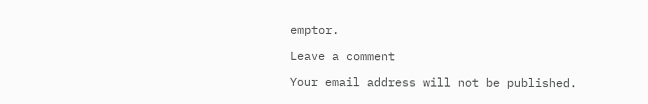emptor.

Leave a comment

Your email address will not be published.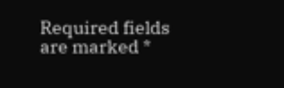Required fields are marked *